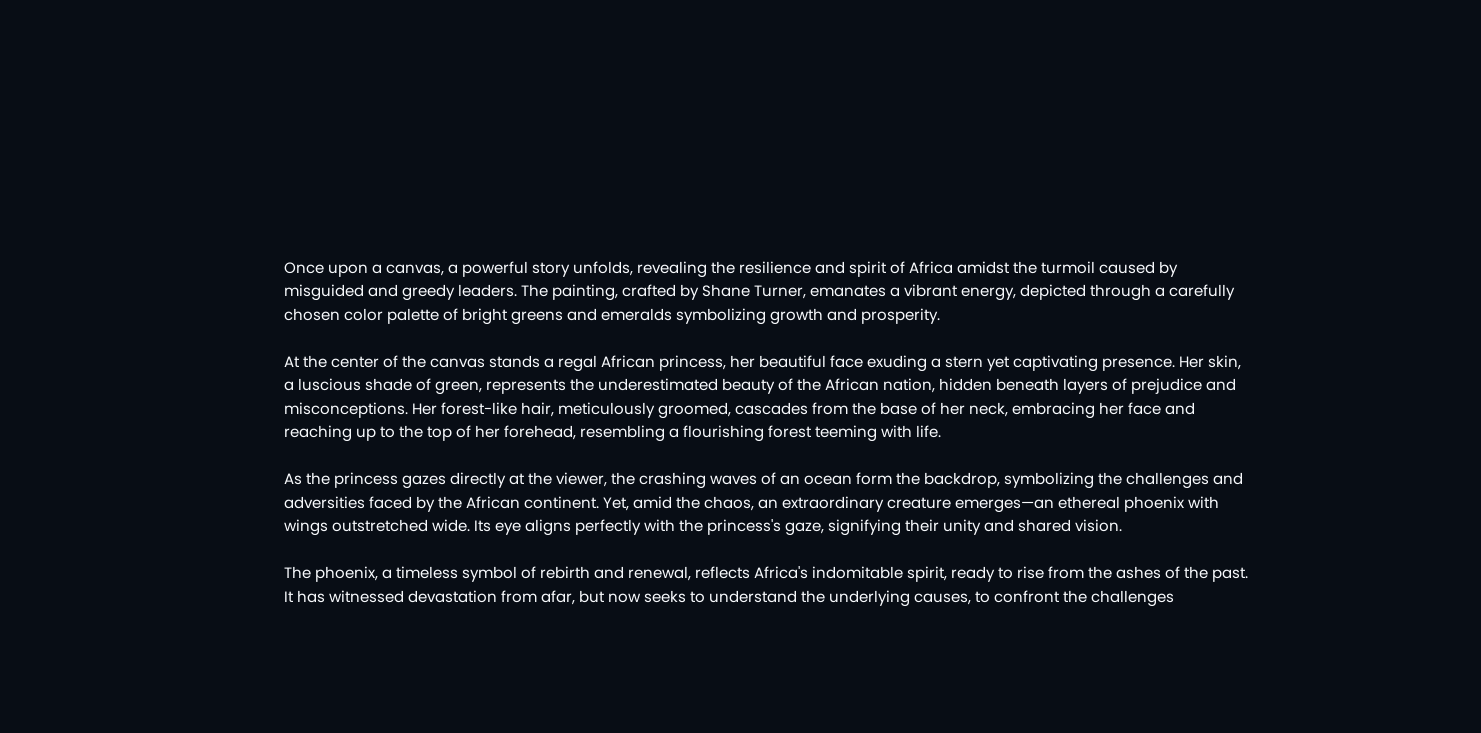Once upon a canvas, a powerful story unfolds, revealing the resilience and spirit of Africa amidst the turmoil caused by misguided and greedy leaders. The painting, crafted by Shane Turner, emanates a vibrant energy, depicted through a carefully chosen color palette of bright greens and emeralds symbolizing growth and prosperity.

At the center of the canvas stands a regal African princess, her beautiful face exuding a stern yet captivating presence. Her skin, a luscious shade of green, represents the underestimated beauty of the African nation, hidden beneath layers of prejudice and misconceptions. Her forest-like hair, meticulously groomed, cascades from the base of her neck, embracing her face and reaching up to the top of her forehead, resembling a flourishing forest teeming with life.

As the princess gazes directly at the viewer, the crashing waves of an ocean form the backdrop, symbolizing the challenges and adversities faced by the African continent. Yet, amid the chaos, an extraordinary creature emerges—an ethereal phoenix with wings outstretched wide. Its eye aligns perfectly with the princess's gaze, signifying their unity and shared vision.

The phoenix, a timeless symbol of rebirth and renewal, reflects Africa's indomitable spirit, ready to rise from the ashes of the past. It has witnessed devastation from afar, but now seeks to understand the underlying causes, to confront the challenges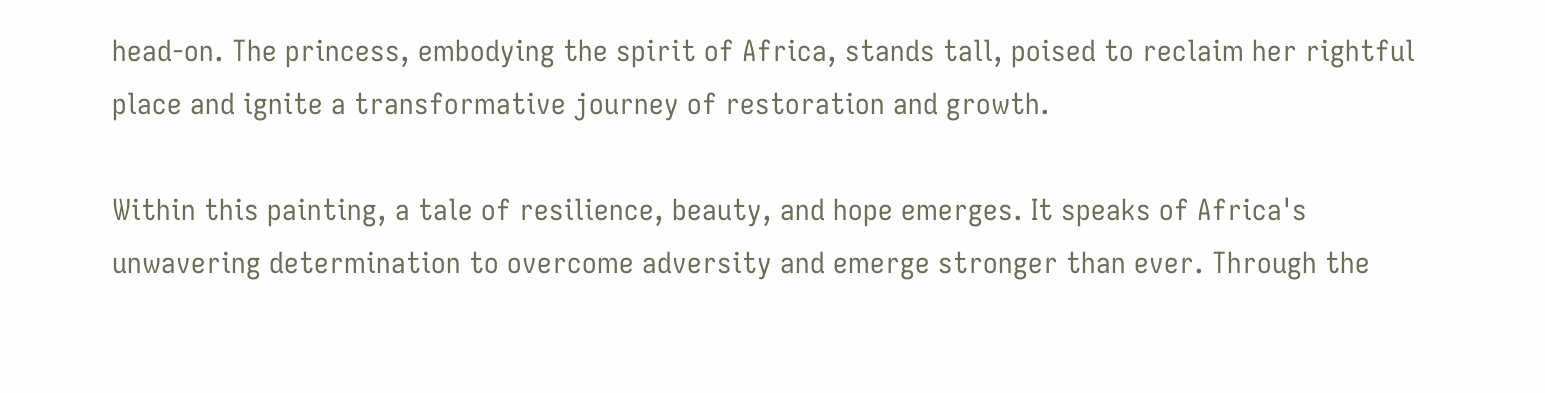head-on. The princess, embodying the spirit of Africa, stands tall, poised to reclaim her rightful place and ignite a transformative journey of restoration and growth.

Within this painting, a tale of resilience, beauty, and hope emerges. It speaks of Africa's unwavering determination to overcome adversity and emerge stronger than ever. Through the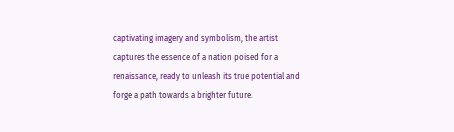captivating imagery and symbolism, the artist captures the essence of a nation poised for a renaissance, ready to unleash its true potential and forge a path towards a brighter future.